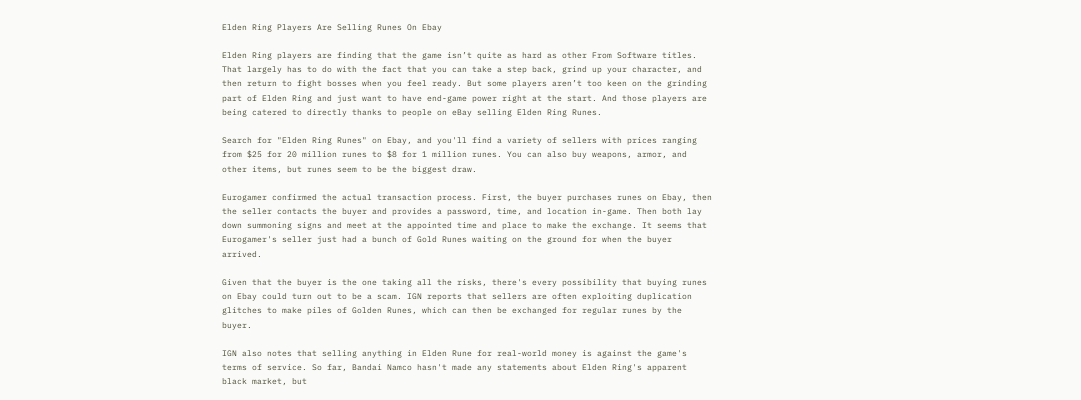Elden Ring Players Are Selling Runes On Ebay

Elden Ring players are finding that the game isn’t quite as hard as other From Software titles. That largely has to do with the fact that you can take a step back, grind up your character, and then return to fight bosses when you feel ready. But some players aren’t too keen on the grinding part of Elden Ring and just want to have end-game power right at the start. And those players are being catered to directly thanks to people on eBay selling Elden Ring Runes.

Search for "Elden Ring Runes" on Ebay, and you'll find a variety of sellers with prices ranging from $25 for 20 million runes to $8 for 1 million runes. You can also buy weapons, armor, and other items, but runes seem to be the biggest draw.

Eurogamer confirmed the actual transaction process. First, the buyer purchases runes on Ebay, then the seller contacts the buyer and provides a password, time, and location in-game. Then both lay down summoning signs and meet at the appointed time and place to make the exchange. It seems that Eurogamer's seller just had a bunch of Gold Runes waiting on the ground for when the buyer arrived.

Given that the buyer is the one taking all the risks, there's every possibility that buying runes on Ebay could turn out to be a scam. IGN reports that sellers are often exploiting duplication glitches to make piles of Golden Runes, which can then be exchanged for regular runes by the buyer.

IGN also notes that selling anything in Elden Rune for real-world money is against the game's terms of service. So far, Bandai Namco hasn't made any statements about Elden Ring's apparent black market, but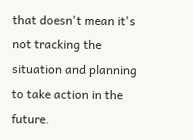that doesn't mean it's not tracking the situation and planning to take action in the future.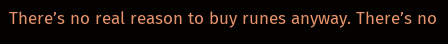There’s no real reason to buy runes anyway. There’s no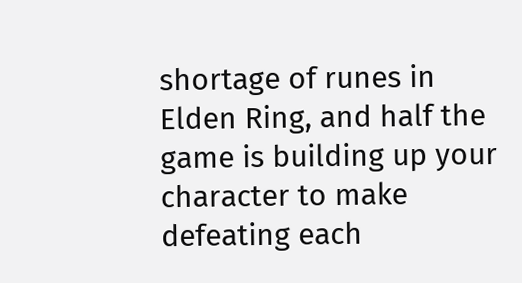shortage of runes in Elden Ring, and half the game is building up your character to make defeating each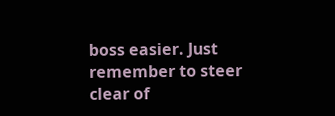boss easier. Just remember to steer clear of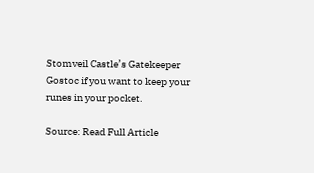Stomveil Castle’s Gatekeeper Gostoc if you want to keep your runes in your pocket.

Source: Read Full Article